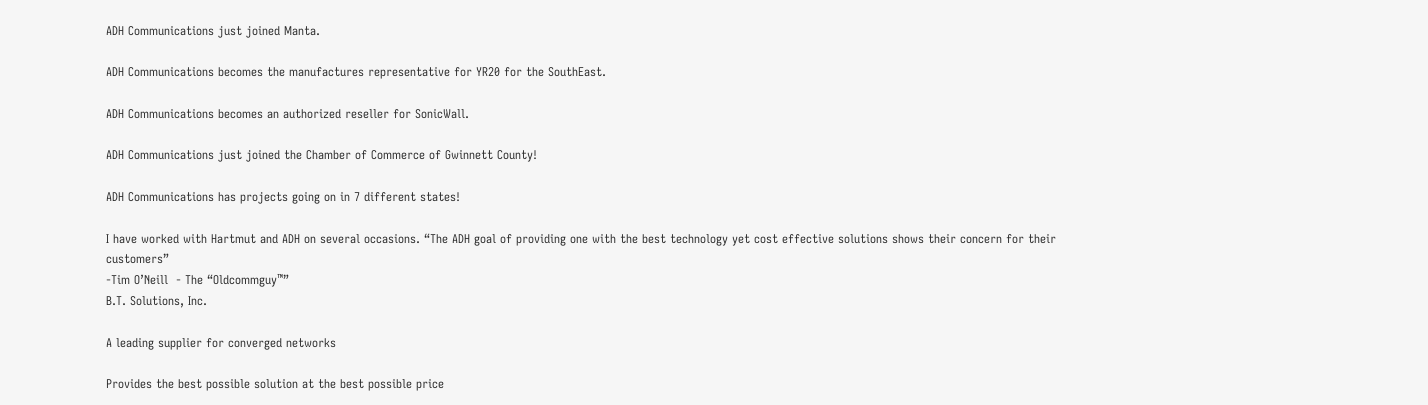ADH Communications just joined Manta.

ADH Communications becomes the manufactures representative for YR20 for the SouthEast.

ADH Communications becomes an authorized reseller for SonicWall.

ADH Communications just joined the Chamber of Commerce of Gwinnett County!

ADH Communications has projects going on in 7 different states!

I have worked with Hartmut and ADH on several occasions. “The ADH goal of providing one with the best technology yet cost effective solutions shows their concern for their customers”
-Tim O’Neill  - The “Oldcommguy™”
B.T. Solutions, Inc.

A leading supplier for converged networks

Provides the best possible solution at the best possible price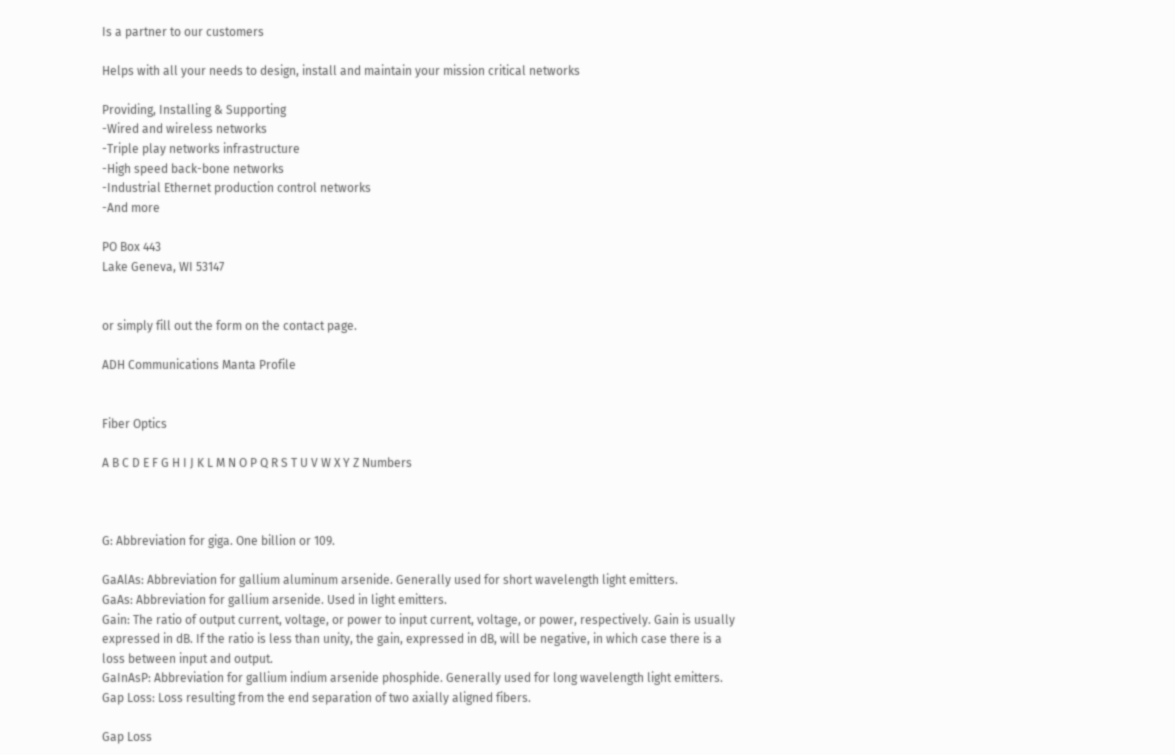Is a partner to our customers

Helps with all your needs to design, install and maintain your mission critical networks

Providing, Installing & Supporting
-Wired and wireless networks
-Triple play networks infrastructure
-High speed back-bone networks
-Industrial Ethernet production control networks
-And more

PO Box 443
Lake Geneva, WI 53147


or simply fill out the form on the contact page.

ADH Communications Manta Profile


Fiber Optics

A B C D E F G H I J K L M N O P Q R S T U V W X Y Z Numbers



G: Abbreviation for giga. One billion or 109.

GaAlAs: Abbreviation for gallium aluminum arsenide. Generally used for short wavelength light emitters.
GaAs: Abbreviation for gallium arsenide. Used in light emitters.
Gain: The ratio of output current, voltage, or power to input current, voltage, or power, respectively. Gain is usually expressed in dB. If the ratio is less than unity, the gain, expressed in dB, will be negative, in which case there is a loss between input and output.
GaInAsP: Abbreviation for gallium indium arsenide phosphide. Generally used for long wavelength light emitters.
Gap Loss: Loss resulting from the end separation of two axially aligned fibers.

Gap Loss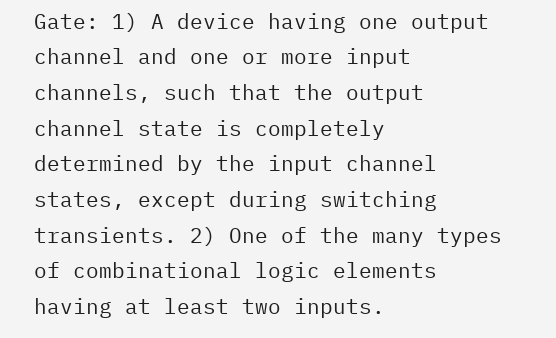Gate: 1) A device having one output channel and one or more input channels, such that the output channel state is completely determined by the input channel states, except during switching transients. 2) One of the many types of combinational logic elements having at least two inputs.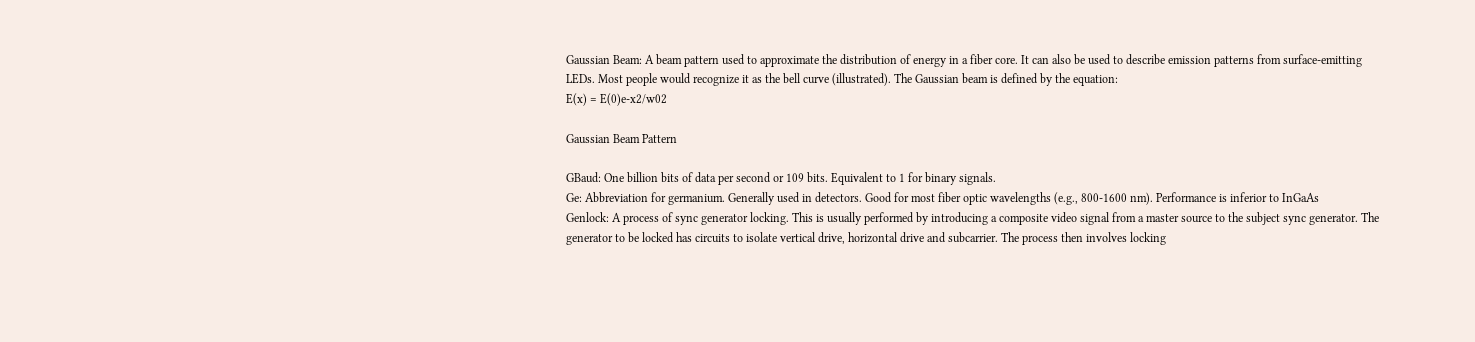Gaussian Beam: A beam pattern used to approximate the distribution of energy in a fiber core. It can also be used to describe emission patterns from surface-emitting LEDs. Most people would recognize it as the bell curve (illustrated). The Gaussian beam is defined by the equation:
E(x) = E(0)e-x2/w02

Gaussian Beam Pattern

GBaud: One billion bits of data per second or 109 bits. Equivalent to 1 for binary signals.
Ge: Abbreviation for germanium. Generally used in detectors. Good for most fiber optic wavelengths (e.g., 800-1600 nm). Performance is inferior to InGaAs
Genlock: A process of sync generator locking. This is usually performed by introducing a composite video signal from a master source to the subject sync generator. The generator to be locked has circuits to isolate vertical drive, horizontal drive and subcarrier. The process then involves locking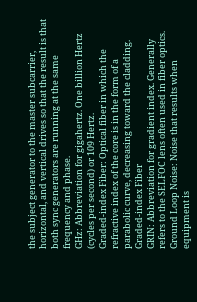the subject generator to the master subcarrier, horizontal, and vertical drives so that the result is that both sync generators are running at the same frequency and phase.
GHz: Abbreviation for gigahertz. One billion Hertz (cycles per second) or 109 Hertz.
Graded-index Fiber: Optical fiber in which the refractive index of the core is in the form of a parabolic curve, decreasing toward the cladding.
Graded-index Fiber
GRIN: Abbreviation for gradient index. Generally refers to the SELFOC lens often used in fiber optics.
Ground Loop Noise: Noise that results when equipment is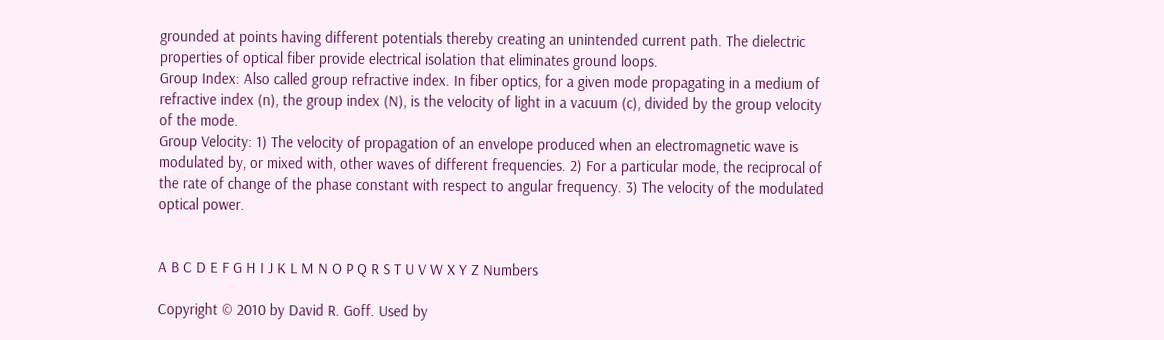grounded at points having different potentials thereby creating an unintended current path. The dielectric properties of optical fiber provide electrical isolation that eliminates ground loops.
Group Index: Also called group refractive index. In fiber optics, for a given mode propagating in a medium of refractive index (n), the group index (N), is the velocity of light in a vacuum (c), divided by the group velocity of the mode.
Group Velocity: 1) The velocity of propagation of an envelope produced when an electromagnetic wave is modulated by, or mixed with, other waves of different frequencies. 2) For a particular mode, the reciprocal of the rate of change of the phase constant with respect to angular frequency. 3) The velocity of the modulated optical power.


A B C D E F G H I J K L M N O P Q R S T U V W X Y Z Numbers

Copyright © 2010 by David R. Goff. Used by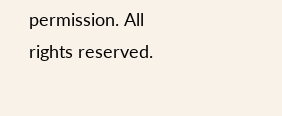permission. All rights reserved.